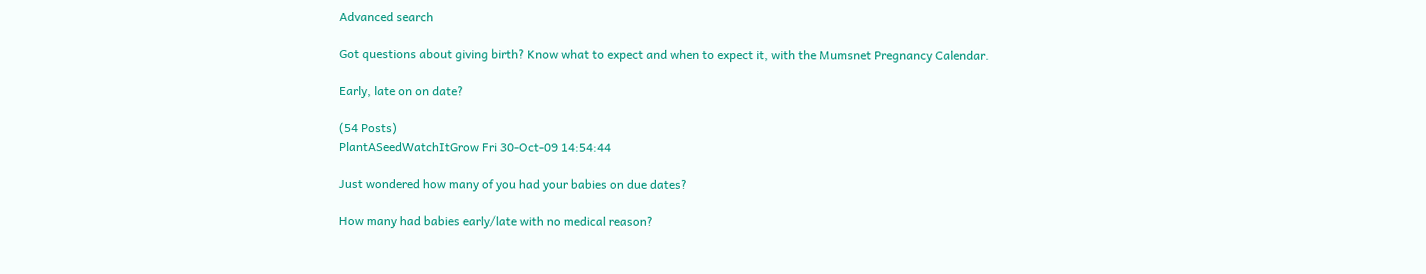Advanced search

Got questions about giving birth? Know what to expect and when to expect it, with the Mumsnet Pregnancy Calendar.

Early, late on on date?

(54 Posts)
PlantASeedWatchItGrow Fri 30-Oct-09 14:54:44

Just wondered how many of you had your babies on due dates?

How many had babies early/late with no medical reason?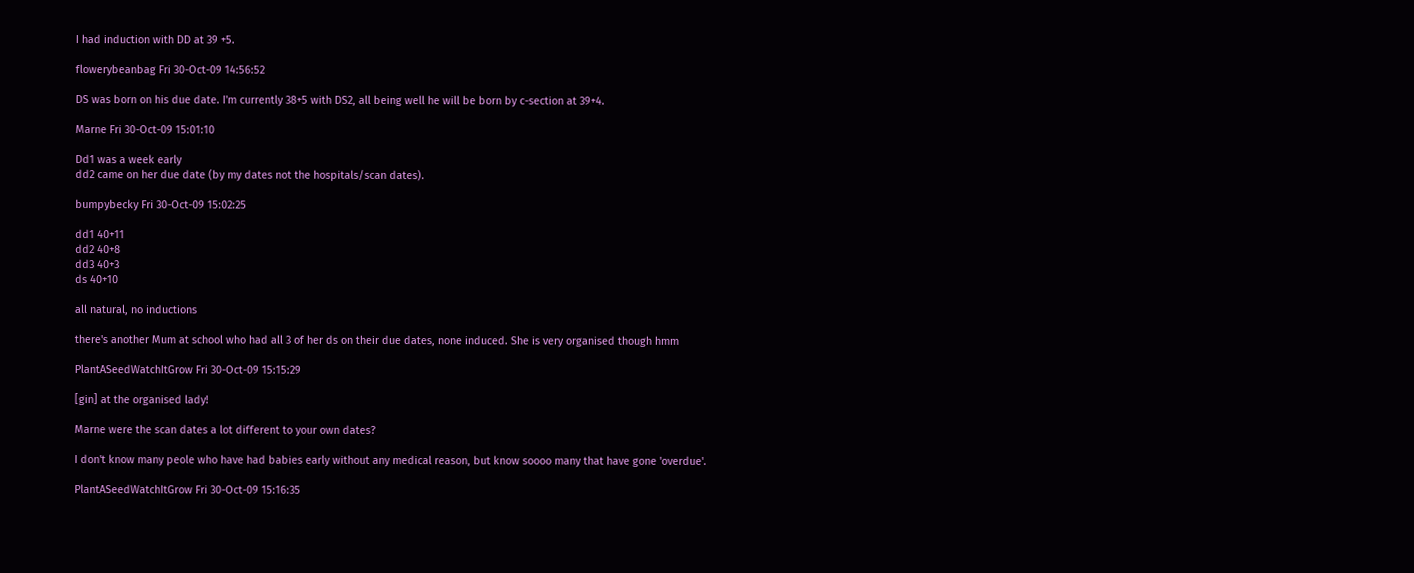I had induction with DD at 39 +5.

flowerybeanbag Fri 30-Oct-09 14:56:52

DS was born on his due date. I'm currently 38+5 with DS2, all being well he will be born by c-section at 39+4.

Marne Fri 30-Oct-09 15:01:10

Dd1 was a week early
dd2 came on her due date (by my dates not the hospitals/scan dates).

bumpybecky Fri 30-Oct-09 15:02:25

dd1 40+11
dd2 40+8
dd3 40+3
ds 40+10

all natural, no inductions

there's another Mum at school who had all 3 of her ds on their due dates, none induced. She is very organised though hmm

PlantASeedWatchItGrow Fri 30-Oct-09 15:15:29

[gin] at the organised lady!

Marne were the scan dates a lot different to your own dates?

I don't know many peole who have had babies early without any medical reason, but know soooo many that have gone 'overdue'.

PlantASeedWatchItGrow Fri 30-Oct-09 15:16:35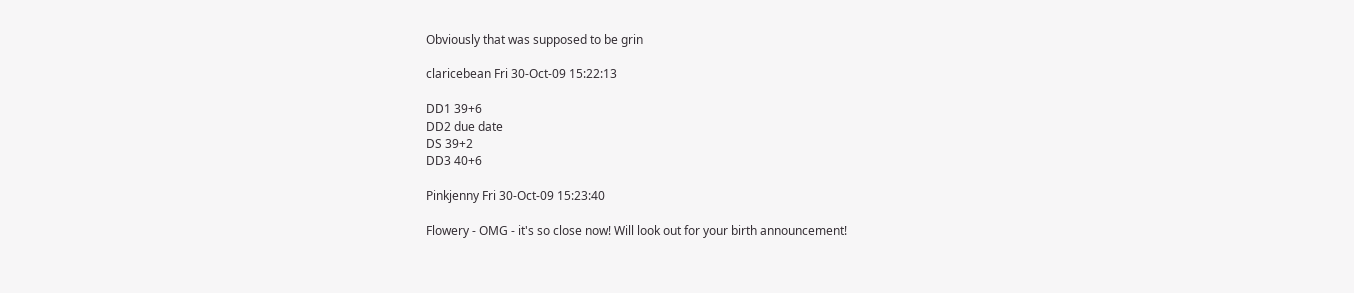Obviously that was supposed to be grin

claricebean Fri 30-Oct-09 15:22:13

DD1 39+6
DD2 due date
DS 39+2
DD3 40+6

Pinkjenny Fri 30-Oct-09 15:23:40

Flowery - OMG - it's so close now! Will look out for your birth announcement!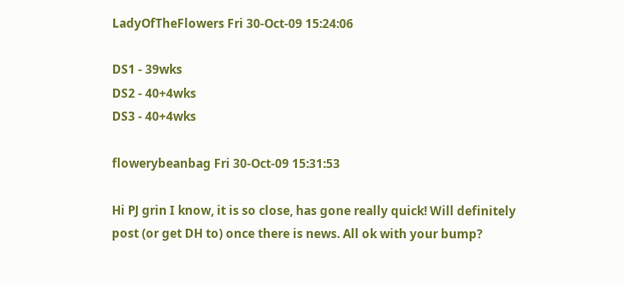LadyOfTheFlowers Fri 30-Oct-09 15:24:06

DS1 - 39wks
DS2 - 40+4wks
DS3 - 40+4wks

flowerybeanbag Fri 30-Oct-09 15:31:53

Hi PJ grin I know, it is so close, has gone really quick! Will definitely post (or get DH to) once there is news. All ok with your bump?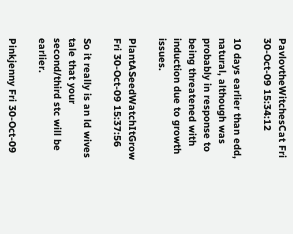PavlovtheWitchesCat Fri 30-Oct-09 15:34:12

10 days earlier than edd, natural, although was probably in response to being threatened with induction due to growth issues.

PlantASeedWatchItGrow Fri 30-Oct-09 15:37:56

So it really is an ld wives tale that your second/third stc will be earlier.

Pinkjenny Fri 30-Oct-09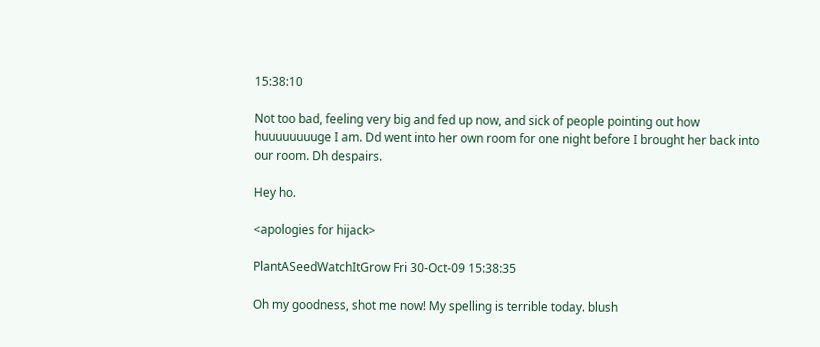15:38:10

Not too bad, feeling very big and fed up now, and sick of people pointing out how huuuuuuuuge I am. Dd went into her own room for one night before I brought her back into our room. Dh despairs.

Hey ho.

<apologies for hijack>

PlantASeedWatchItGrow Fri 30-Oct-09 15:38:35

Oh my goodness, shot me now! My spelling is terrible today. blush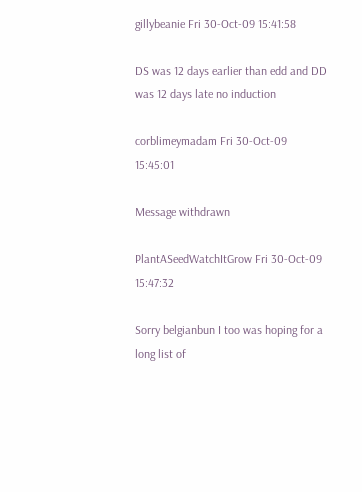gillybeanie Fri 30-Oct-09 15:41:58

DS was 12 days earlier than edd and DD was 12 days late no induction

corblimeymadam Fri 30-Oct-09 15:45:01

Message withdrawn

PlantASeedWatchItGrow Fri 30-Oct-09 15:47:32

Sorry belgianbun I too was hoping for a long list of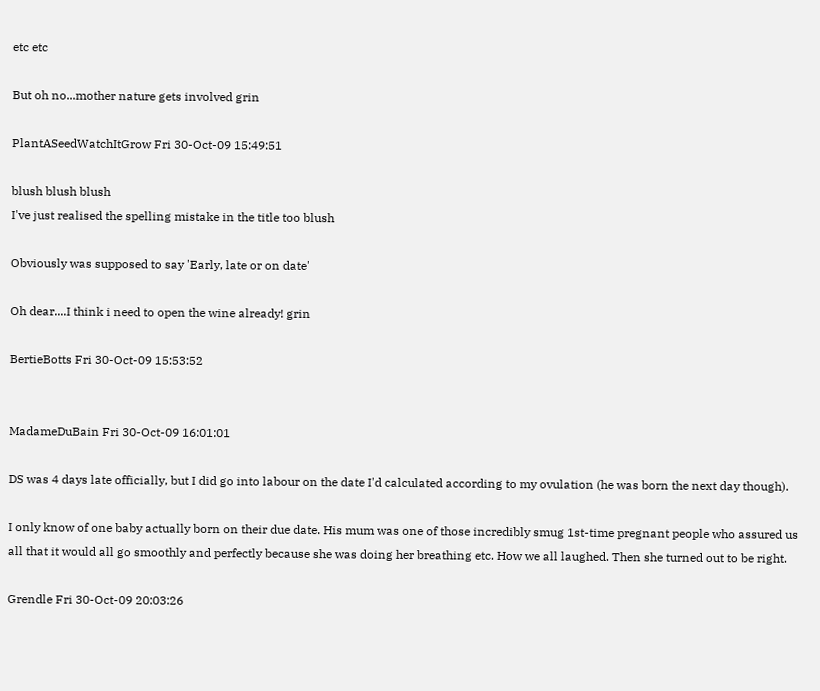etc etc

But oh no...mother nature gets involved grin

PlantASeedWatchItGrow Fri 30-Oct-09 15:49:51

blush blush blush
I've just realised the spelling mistake in the title too blush

Obviously was supposed to say 'Early, late or on date'

Oh dear....I think i need to open the wine already! grin

BertieBotts Fri 30-Oct-09 15:53:52


MadameDuBain Fri 30-Oct-09 16:01:01

DS was 4 days late officially, but I did go into labour on the date I'd calculated according to my ovulation (he was born the next day though).

I only know of one baby actually born on their due date. His mum was one of those incredibly smug 1st-time pregnant people who assured us all that it would all go smoothly and perfectly because she was doing her breathing etc. How we all laughed. Then she turned out to be right.

Grendle Fri 30-Oct-09 20:03:26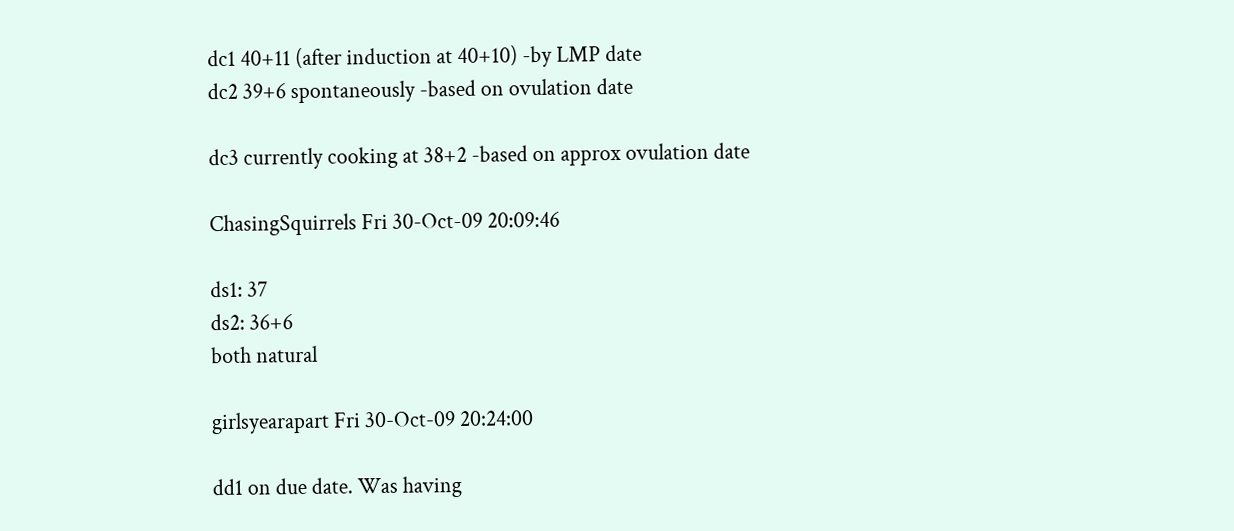dc1 40+11 (after induction at 40+10) -by LMP date
dc2 39+6 spontaneously -based on ovulation date

dc3 currently cooking at 38+2 -based on approx ovulation date

ChasingSquirrels Fri 30-Oct-09 20:09:46

ds1: 37
ds2: 36+6
both natural

girlsyearapart Fri 30-Oct-09 20:24:00

dd1 on due date. Was having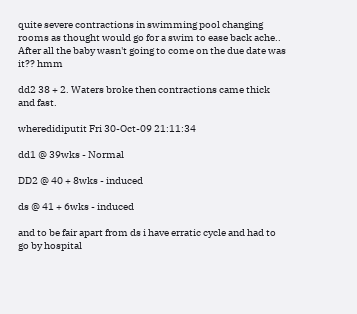quite severe contractions in swimming pool changing rooms as thought would go for a swim to ease back ache.. After all the baby wasn't going to come on the due date was it?? hmm

dd2 38 + 2. Waters broke then contractions came thick and fast.

wheredidiputit Fri 30-Oct-09 21:11:34

dd1 @ 39wks - Normal

DD2 @ 40 + 8wks - induced

ds @ 41 + 6wks - induced

and to be fair apart from ds i have erratic cycle and had to go by hospital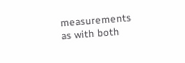measurements as with both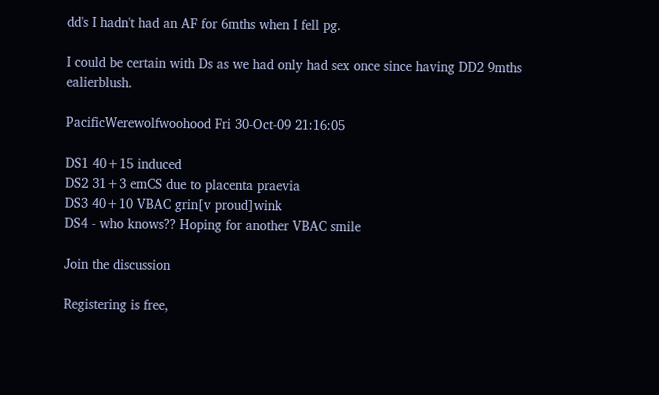dd's I hadn't had an AF for 6mths when I fell pg.

I could be certain with Ds as we had only had sex once since having DD2 9mths ealierblush.

PacificWerewolfwoohood Fri 30-Oct-09 21:16:05

DS1 40+15 induced
DS2 31+3 emCS due to placenta praevia
DS3 40+10 VBAC grin[v proud]wink
DS4 - who knows?? Hoping for another VBAC smile

Join the discussion

Registering is free,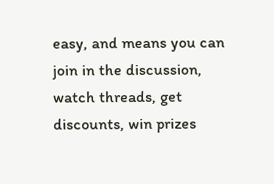easy, and means you can join in the discussion, watch threads, get discounts, win prizes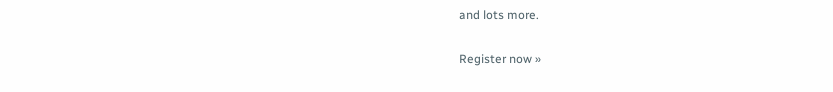and lots more.

Register now »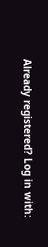Already registered? Log in with: